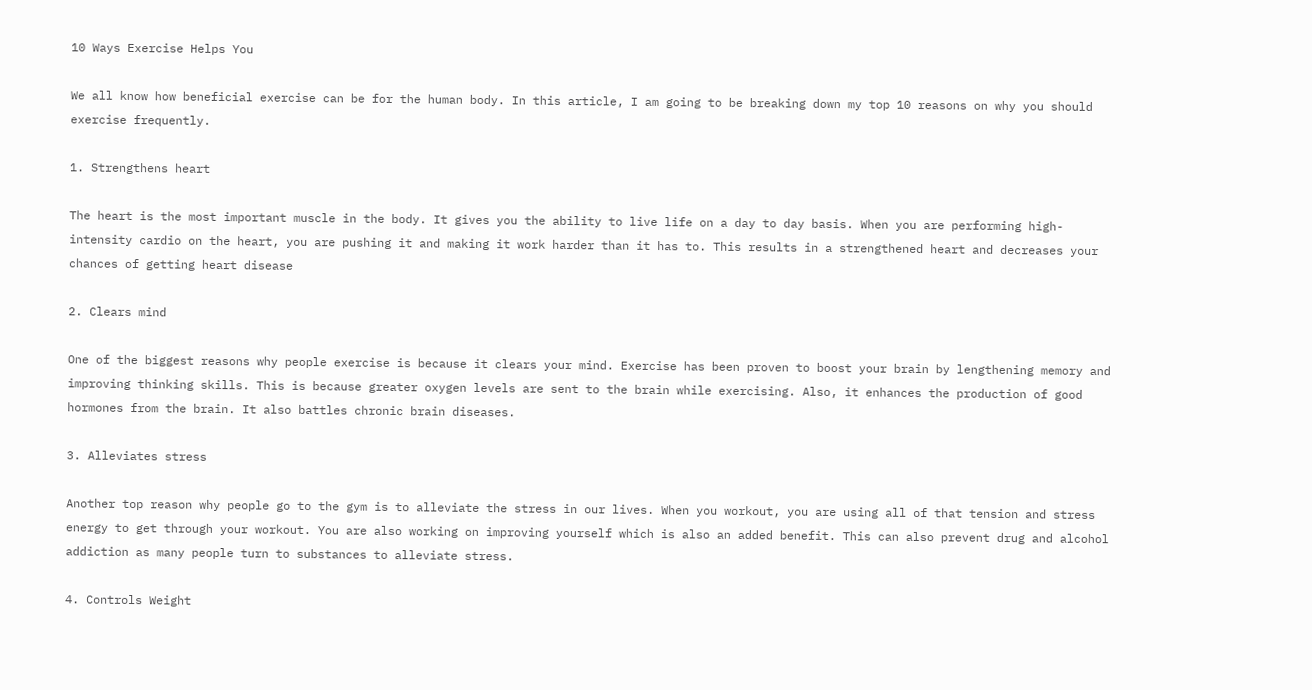10 Ways Exercise Helps You

We all know how beneficial exercise can be for the human body. In this article, I am going to be breaking down my top 10 reasons on why you should exercise frequently.

1. Strengthens heart

The heart is the most important muscle in the body. It gives you the ability to live life on a day to day basis. When you are performing high-intensity cardio on the heart, you are pushing it and making it work harder than it has to. This results in a strengthened heart and decreases your chances of getting heart disease

2. Clears mind

One of the biggest reasons why people exercise is because it clears your mind. Exercise has been proven to boost your brain by lengthening memory and improving thinking skills. This is because greater oxygen levels are sent to the brain while exercising. Also, it enhances the production of good hormones from the brain. It also battles chronic brain diseases.

3. Alleviates stress

Another top reason why people go to the gym is to alleviate the stress in our lives. When you workout, you are using all of that tension and stress energy to get through your workout. You are also working on improving yourself which is also an added benefit. This can also prevent drug and alcohol addiction as many people turn to substances to alleviate stress.

4. Controls Weight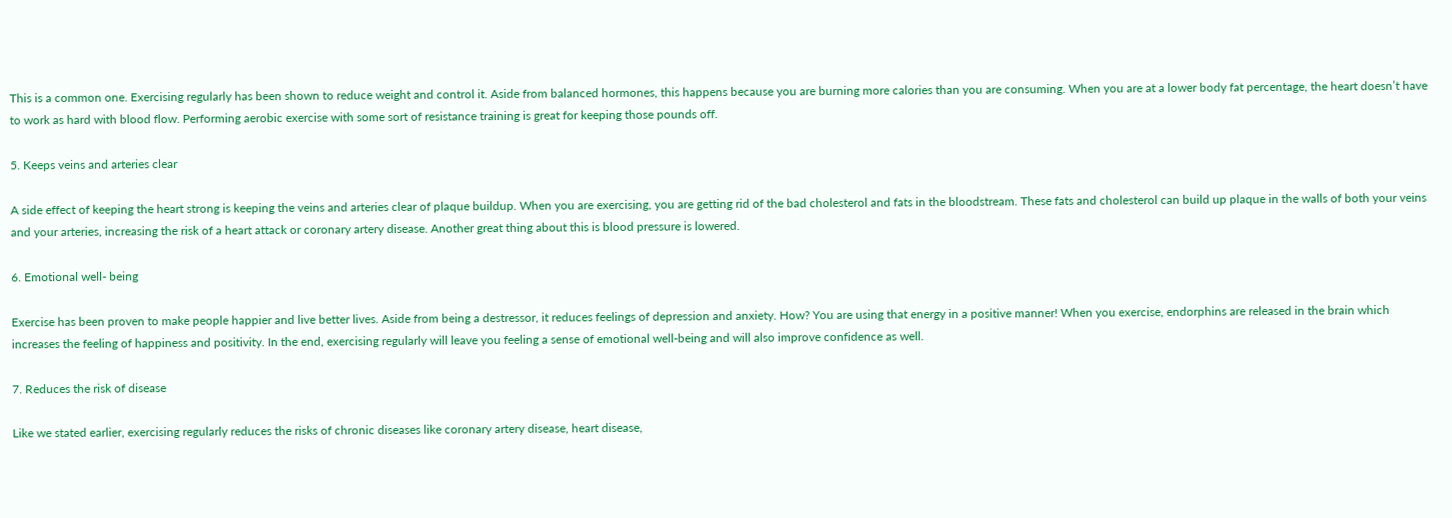This is a common one. Exercising regularly has been shown to reduce weight and control it. Aside from balanced hormones, this happens because you are burning more calories than you are consuming. When you are at a lower body fat percentage, the heart doesn’t have to work as hard with blood flow. Performing aerobic exercise with some sort of resistance training is great for keeping those pounds off.

5. Keeps veins and arteries clear

A side effect of keeping the heart strong is keeping the veins and arteries clear of plaque buildup. When you are exercising, you are getting rid of the bad cholesterol and fats in the bloodstream. These fats and cholesterol can build up plaque in the walls of both your veins and your arteries, increasing the risk of a heart attack or coronary artery disease. Another great thing about this is blood pressure is lowered.

6. Emotional well- being

Exercise has been proven to make people happier and live better lives. Aside from being a destressor, it reduces feelings of depression and anxiety. How? You are using that energy in a positive manner! When you exercise, endorphins are released in the brain which increases the feeling of happiness and positivity. In the end, exercising regularly will leave you feeling a sense of emotional well-being and will also improve confidence as well.

7. Reduces the risk of disease

Like we stated earlier, exercising regularly reduces the risks of chronic diseases like coronary artery disease, heart disease,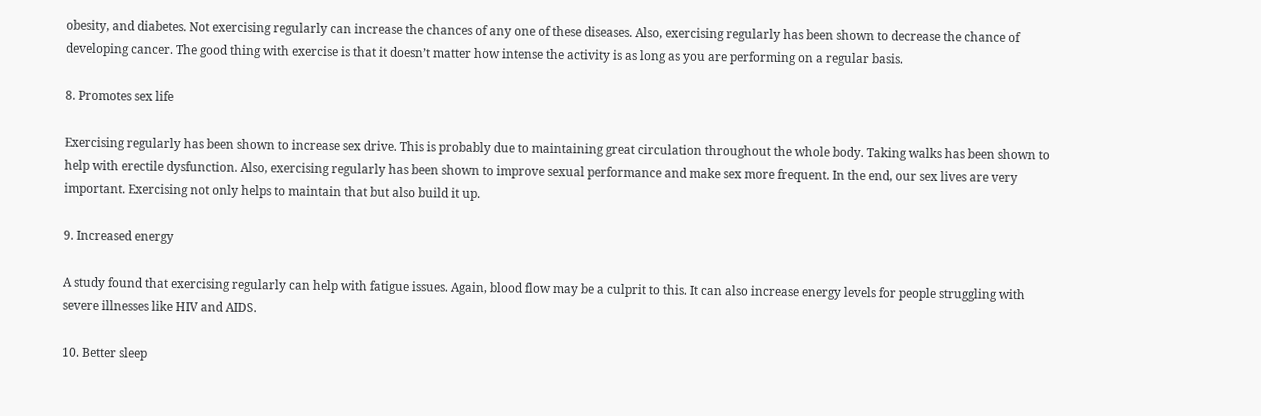obesity, and diabetes. Not exercising regularly can increase the chances of any one of these diseases. Also, exercising regularly has been shown to decrease the chance of developing cancer. The good thing with exercise is that it doesn’t matter how intense the activity is as long as you are performing on a regular basis.

8. Promotes sex life

Exercising regularly has been shown to increase sex drive. This is probably due to maintaining great circulation throughout the whole body. Taking walks has been shown to help with erectile dysfunction. Also, exercising regularly has been shown to improve sexual performance and make sex more frequent. In the end, our sex lives are very important. Exercising not only helps to maintain that but also build it up.

9. Increased energy

A study found that exercising regularly can help with fatigue issues. Again, blood flow may be a culprit to this. It can also increase energy levels for people struggling with severe illnesses like HIV and AIDS.

10. Better sleep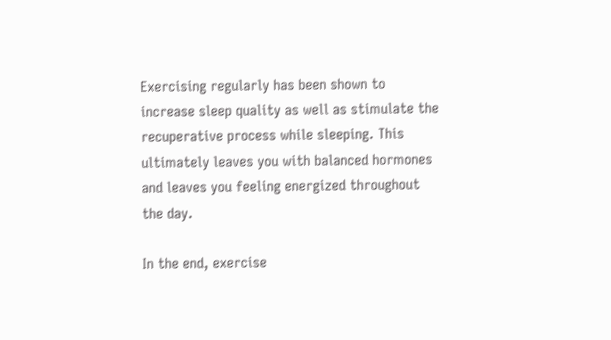Exercising regularly has been shown to increase sleep quality as well as stimulate the recuperative process while sleeping. This ultimately leaves you with balanced hormones and leaves you feeling energized throughout the day.

In the end, exercise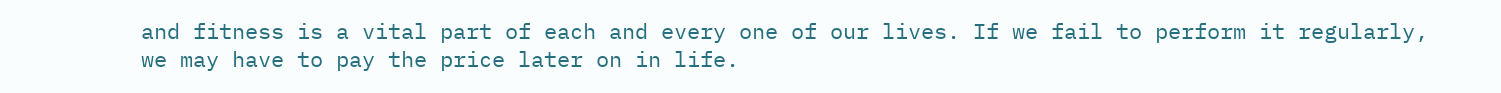and fitness is a vital part of each and every one of our lives. If we fail to perform it regularly, we may have to pay the price later on in life.